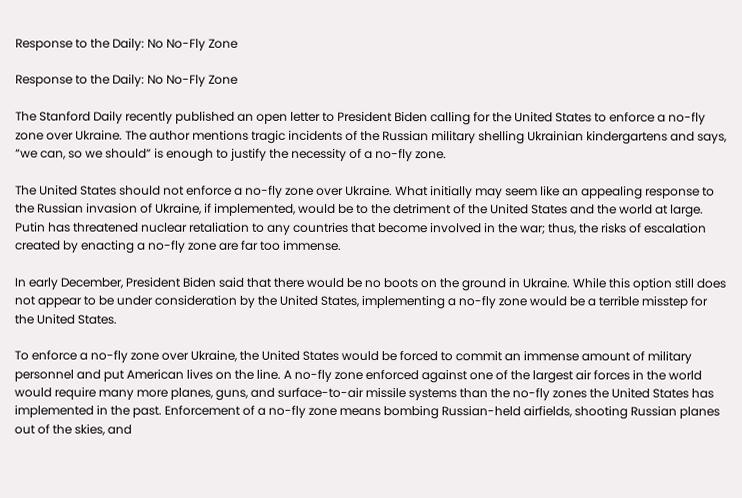Response to the Daily: No No-Fly Zone

Response to the Daily: No No-Fly Zone

The Stanford Daily recently published an open letter to President Biden calling for the United States to enforce a no-fly zone over Ukraine. The author mentions tragic incidents of the Russian military shelling Ukrainian kindergartens and says, “we can, so we should” is enough to justify the necessity of a no-fly zone.

The United States should not enforce a no-fly zone over Ukraine. What initially may seem like an appealing response to the Russian invasion of Ukraine, if implemented, would be to the detriment of the United States and the world at large. Putin has threatened nuclear retaliation to any countries that become involved in the war; thus, the risks of escalation created by enacting a no-fly zone are far too immense.

In early December, President Biden said that there would be no boots on the ground in Ukraine. While this option still does not appear to be under consideration by the United States, implementing a no-fly zone would be a terrible misstep for the United States.

To enforce a no-fly zone over Ukraine, the United States would be forced to commit an immense amount of military personnel and put American lives on the line. A no-fly zone enforced against one of the largest air forces in the world would require many more planes, guns, and surface-to-air missile systems than the no-fly zones the United States has implemented in the past. Enforcement of a no-fly zone means bombing Russian-held airfields, shooting Russian planes out of the skies, and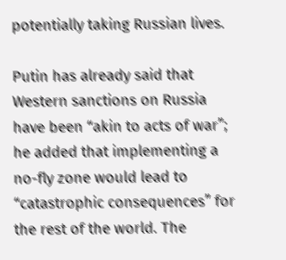potentially taking Russian lives.

Putin has already said that Western sanctions on Russia have been “akin to acts of war”; he added that implementing a no-fly zone would lead to “catastrophic consequences” for the rest of the world. The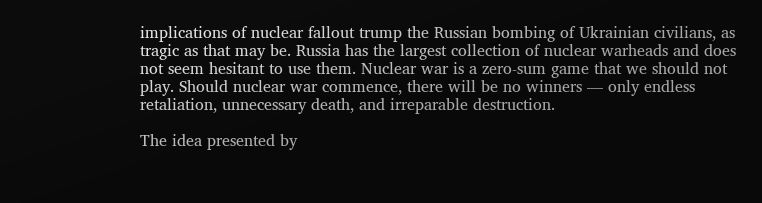implications of nuclear fallout trump the Russian bombing of Ukrainian civilians, as tragic as that may be. Russia has the largest collection of nuclear warheads and does not seem hesitant to use them. Nuclear war is a zero-sum game that we should not play. Should nuclear war commence, there will be no winners — only endless retaliation, unnecessary death, and irreparable destruction.

The idea presented by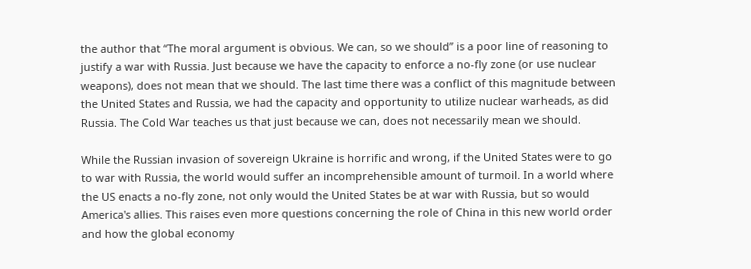the author that “The moral argument is obvious. We can, so we should” is a poor line of reasoning to justify a war with Russia. Just because we have the capacity to enforce a no-fly zone (or use nuclear weapons), does not mean that we should. The last time there was a conflict of this magnitude between the United States and Russia, we had the capacity and opportunity to utilize nuclear warheads, as did Russia. The Cold War teaches us that just because we can, does not necessarily mean we should.

While the Russian invasion of sovereign Ukraine is horrific and wrong, if the United States were to go to war with Russia, the world would suffer an incomprehensible amount of turmoil. In a world where the US enacts a no-fly zone, not only would the United States be at war with Russia, but so would America's allies. This raises even more questions concerning the role of China in this new world order and how the global economy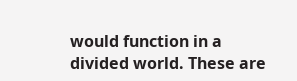would function in a divided world. These are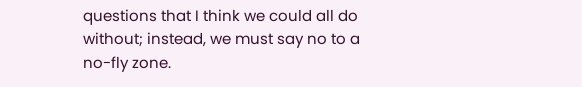questions that I think we could all do without; instead, we must say no to a no-fly zone.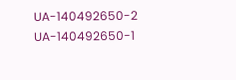UA-140492650-2 UA-140492650-1